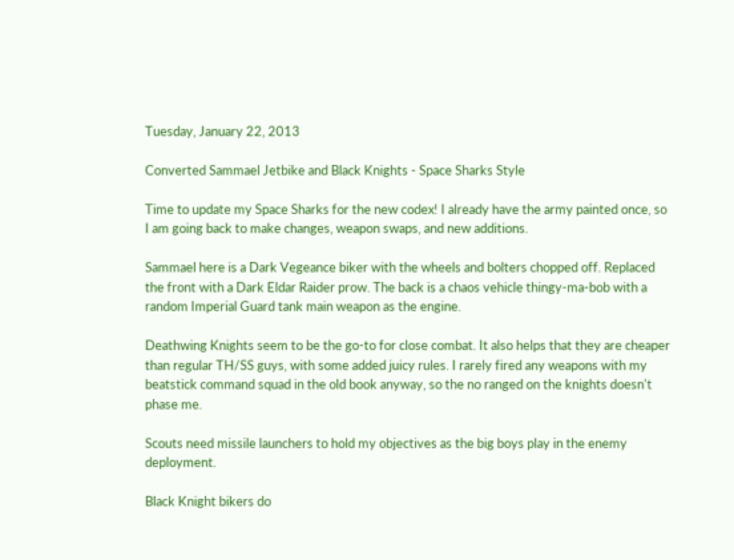Tuesday, January 22, 2013

Converted Sammael Jetbike and Black Knights - Space Sharks Style

Time to update my Space Sharks for the new codex! I already have the army painted once, so I am going back to make changes, weapon swaps, and new additions.

Sammael here is a Dark Vegeance biker with the wheels and bolters chopped off. Replaced the front with a Dark Eldar Raider prow. The back is a chaos vehicle thingy-ma-bob with a random Imperial Guard tank main weapon as the engine.

Deathwing Knights seem to be the go-to for close combat. It also helps that they are cheaper than regular TH/SS guys, with some added juicy rules. I rarely fired any weapons with my beatstick command squad in the old book anyway, so the no ranged on the knights doesn't phase me.

Scouts need missile launchers to hold my objectives as the big boys play in the enemy deployment.

Black Knight bikers do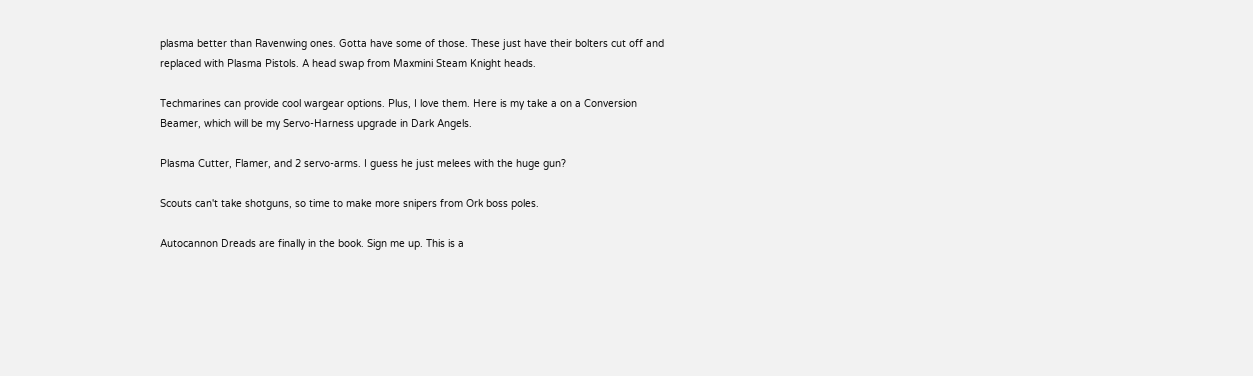plasma better than Ravenwing ones. Gotta have some of those. These just have their bolters cut off and replaced with Plasma Pistols. A head swap from Maxmini Steam Knight heads.

Techmarines can provide cool wargear options. Plus, I love them. Here is my take a on a Conversion Beamer, which will be my Servo-Harness upgrade in Dark Angels.

Plasma Cutter, Flamer, and 2 servo-arms. I guess he just melees with the huge gun?

Scouts can't take shotguns, so time to make more snipers from Ork boss poles.

Autocannon Dreads are finally in the book. Sign me up. This is a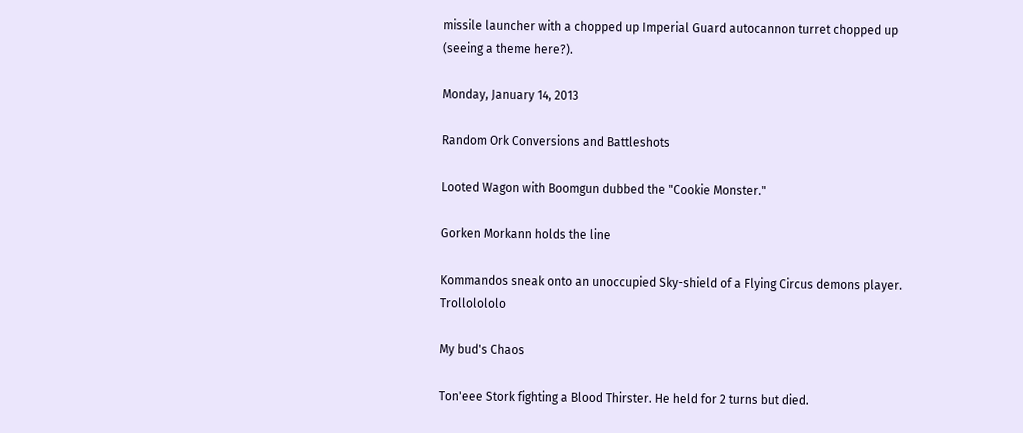missile launcher with a chopped up Imperial Guard autocannon turret chopped up (seeing a theme here?).

Monday, January 14, 2013

Random Ork Conversions and Battleshots

Looted Wagon with Boomgun dubbed the "Cookie Monster."

Gorken Morkann holds the line

Kommandos sneak onto an unoccupied Sky-shield of a Flying Circus demons player. Trollolololo

My bud's Chaos

Ton'eee Stork fighting a Blood Thirster. He held for 2 turns but died.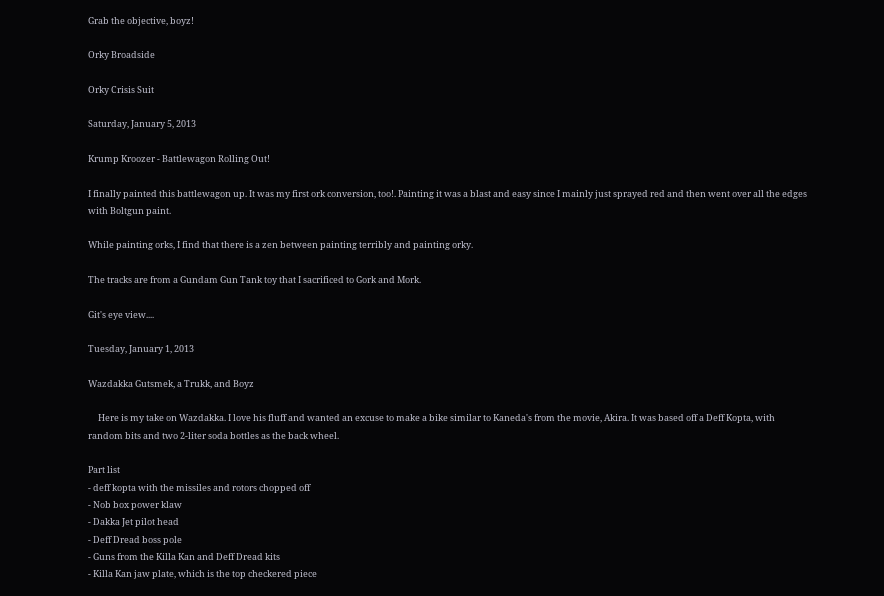Grab the objective, boyz!

Orky Broadside

Orky Crisis Suit

Saturday, January 5, 2013

Krump Kroozer - Battlewagon Rolling Out!

I finally painted this battlewagon up. It was my first ork conversion, too!. Painting it was a blast and easy since I mainly just sprayed red and then went over all the edges with Boltgun paint.

While painting orks, I find that there is a zen between painting terribly and painting orky.

The tracks are from a Gundam Gun Tank toy that I sacrificed to Gork and Mork.

Git's eye view....

Tuesday, January 1, 2013

Wazdakka Gutsmek, a Trukk, and Boyz

     Here is my take on Wazdakka. I love his fluff and wanted an excuse to make a bike similar to Kaneda's from the movie, Akira. It was based off a Deff Kopta, with random bits and two 2-liter soda bottles as the back wheel.

Part list
- deff kopta with the missiles and rotors chopped off
- Nob box power klaw
- Dakka Jet pilot head
- Deff Dread boss pole
- Guns from the Killa Kan and Deff Dread kits
- Killa Kan jaw plate, which is the top checkered piece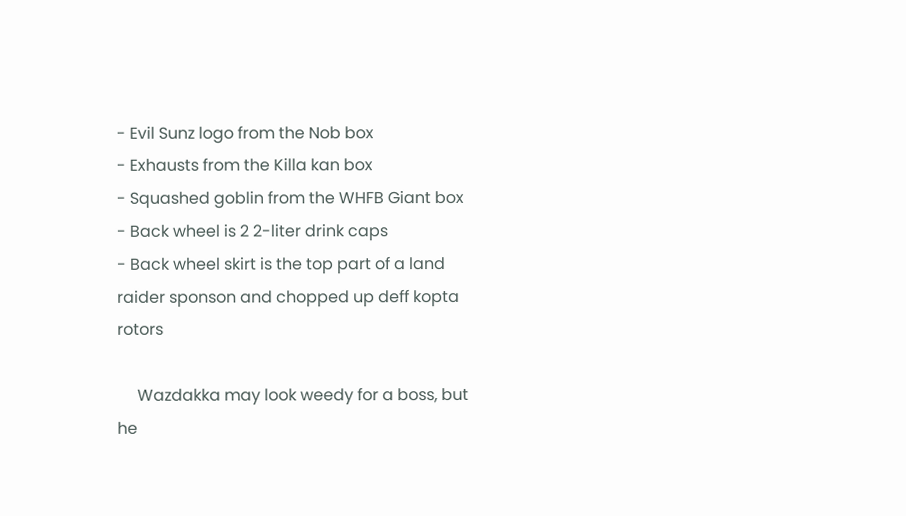- Evil Sunz logo from the Nob box
- Exhausts from the Killa kan box
- Squashed goblin from the WHFB Giant box
- Back wheel is 2 2-liter drink caps
- Back wheel skirt is the top part of a land raider sponson and chopped up deff kopta rotors

     Wazdakka may look weedy for a boss, but he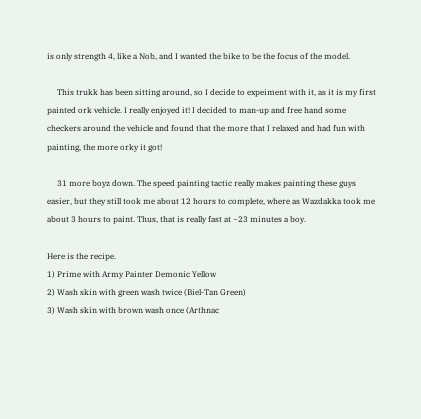is only strength 4, like a Nob, and I wanted the bike to be the focus of the model.

     This trukk has been sitting around, so I decide to expeiment with it, as it is my first painted ork vehicle. I really enjoyed it! I decided to man-up and free hand some checkers around the vehicle and found that the more that I relaxed and had fun with painting, the more orky it got!

     31 more boyz down. The speed painting tactic really makes painting these guys easier, but they still took me about 12 hours to complete, where as Wazdakka took me about 3 hours to paint. Thus, that is really fast at ~23 minutes a boy.

Here is the recipe.
1) Prime with Army Painter Demonic Yellow
2) Wash skin with green wash twice (Biel-Tan Green)
3) Wash skin with brown wash once (Arthnac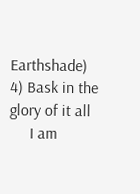Earthshade)
4) Bask in the glory of it all
     I am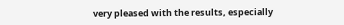very pleased with the results, especially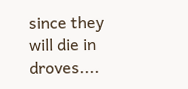since they will die in droves....